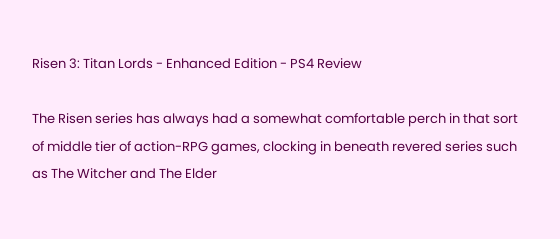Risen 3: Titan Lords - Enhanced Edition - PS4 Review

The Risen series has always had a somewhat comfortable perch in that sort of middle tier of action-RPG games, clocking in beneath revered series such as The Witcher and The Elder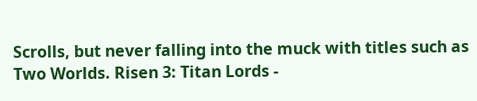Scrolls, but never falling into the muck with titles such as Two Worlds. Risen 3: Titan Lords -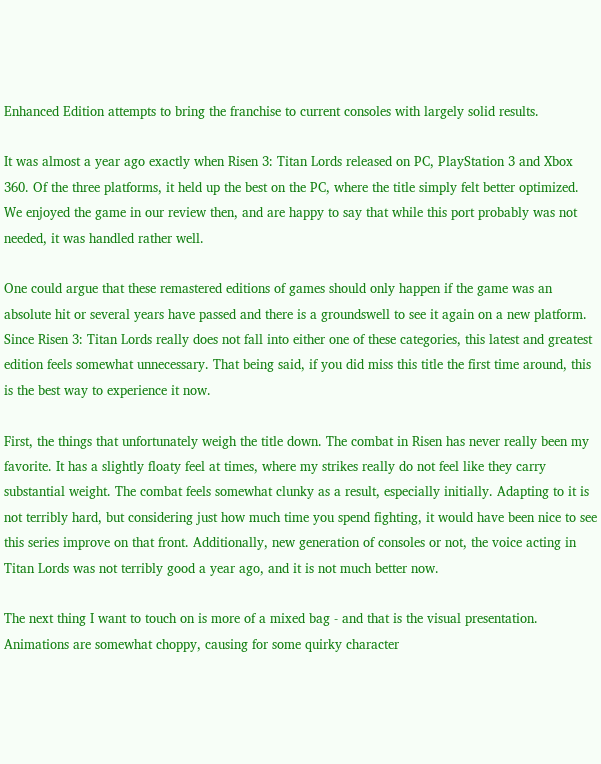Enhanced Edition attempts to bring the franchise to current consoles with largely solid results.

It was almost a year ago exactly when Risen 3: Titan Lords released on PC, PlayStation 3 and Xbox 360. Of the three platforms, it held up the best on the PC, where the title simply felt better optimized. We enjoyed the game in our review then, and are happy to say that while this port probably was not needed, it was handled rather well.

One could argue that these remastered editions of games should only happen if the game was an absolute hit or several years have passed and there is a groundswell to see it again on a new platform. Since Risen 3: Titan Lords really does not fall into either one of these categories, this latest and greatest edition feels somewhat unnecessary. That being said, if you did miss this title the first time around, this is the best way to experience it now.

First, the things that unfortunately weigh the title down. The combat in Risen has never really been my favorite. It has a slightly floaty feel at times, where my strikes really do not feel like they carry substantial weight. The combat feels somewhat clunky as a result, especially initially. Adapting to it is not terribly hard, but considering just how much time you spend fighting, it would have been nice to see this series improve on that front. Additionally, new generation of consoles or not, the voice acting in Titan Lords was not terribly good a year ago, and it is not much better now.

The next thing I want to touch on is more of a mixed bag - and that is the visual presentation. Animations are somewhat choppy, causing for some quirky character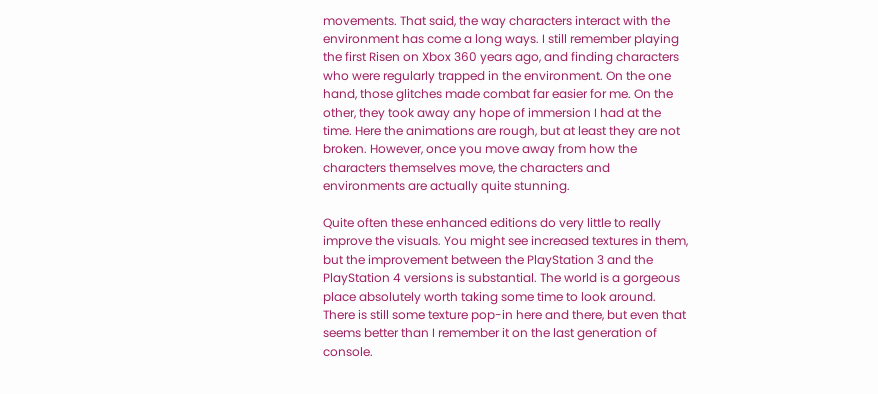movements. That said, the way characters interact with the environment has come a long ways. I still remember playing the first Risen on Xbox 360 years ago, and finding characters who were regularly trapped in the environment. On the one hand, those glitches made combat far easier for me. On the other, they took away any hope of immersion I had at the time. Here the animations are rough, but at least they are not broken. However, once you move away from how the characters themselves move, the characters and environments are actually quite stunning.

Quite often these enhanced editions do very little to really improve the visuals. You might see increased textures in them, but the improvement between the PlayStation 3 and the PlayStation 4 versions is substantial. The world is a gorgeous place absolutely worth taking some time to look around. There is still some texture pop-in here and there, but even that seems better than I remember it on the last generation of console.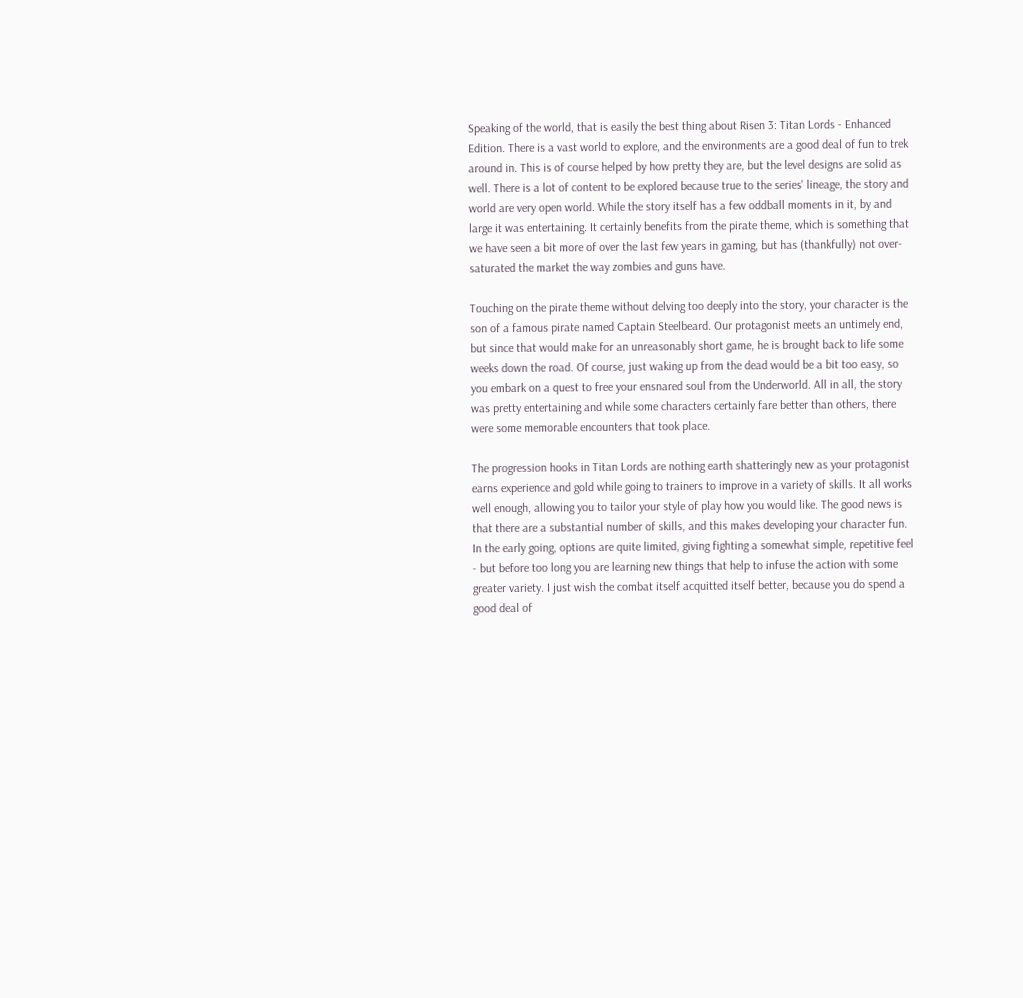Speaking of the world, that is easily the best thing about Risen 3: Titan Lords - Enhanced Edition. There is a vast world to explore, and the environments are a good deal of fun to trek around in. This is of course helped by how pretty they are, but the level designs are solid as well. There is a lot of content to be explored because true to the series' lineage, the story and world are very open world. While the story itself has a few oddball moments in it, by and large it was entertaining. It certainly benefits from the pirate theme, which is something that we have seen a bit more of over the last few years in gaming, but has (thankfully) not over-saturated the market the way zombies and guns have.

Touching on the pirate theme without delving too deeply into the story, your character is the son of a famous pirate named Captain Steelbeard. Our protagonist meets an untimely end, but since that would make for an unreasonably short game, he is brought back to life some weeks down the road. Of course, just waking up from the dead would be a bit too easy, so you embark on a quest to free your ensnared soul from the Underworld. All in all, the story was pretty entertaining and while some characters certainly fare better than others, there were some memorable encounters that took place.

The progression hooks in Titan Lords are nothing earth shatteringly new as your protagonist earns experience and gold while going to trainers to improve in a variety of skills. It all works well enough, allowing you to tailor your style of play how you would like. The good news is that there are a substantial number of skills, and this makes developing your character fun. In the early going, options are quite limited, giving fighting a somewhat simple, repetitive feel - but before too long you are learning new things that help to infuse the action with some greater variety. I just wish the combat itself acquitted itself better, because you do spend a good deal of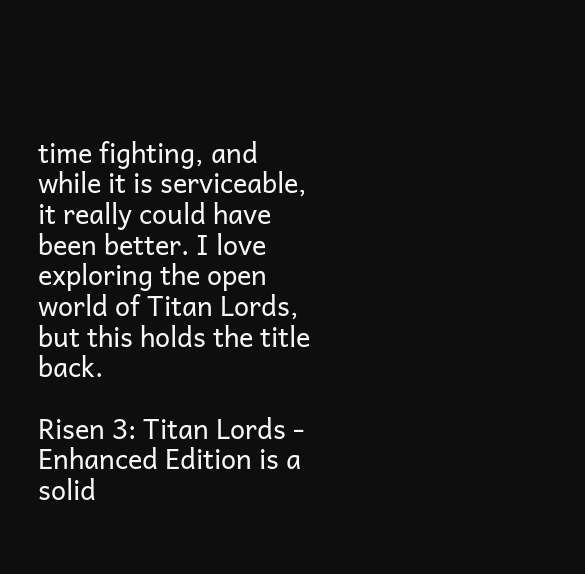time fighting, and while it is serviceable, it really could have been better. I love exploring the open world of Titan Lords, but this holds the title back.

Risen 3: Titan Lords - Enhanced Edition is a solid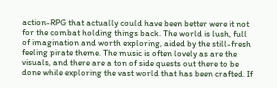action-RPG that actually could have been better were it not for the combat holding things back. The world is lush, full of imagination and worth exploring, aided by the still-fresh feeling pirate theme. The music is often lovely as are the visuals, and there are a ton of side quests out there to be done while exploring the vast world that has been crafted. If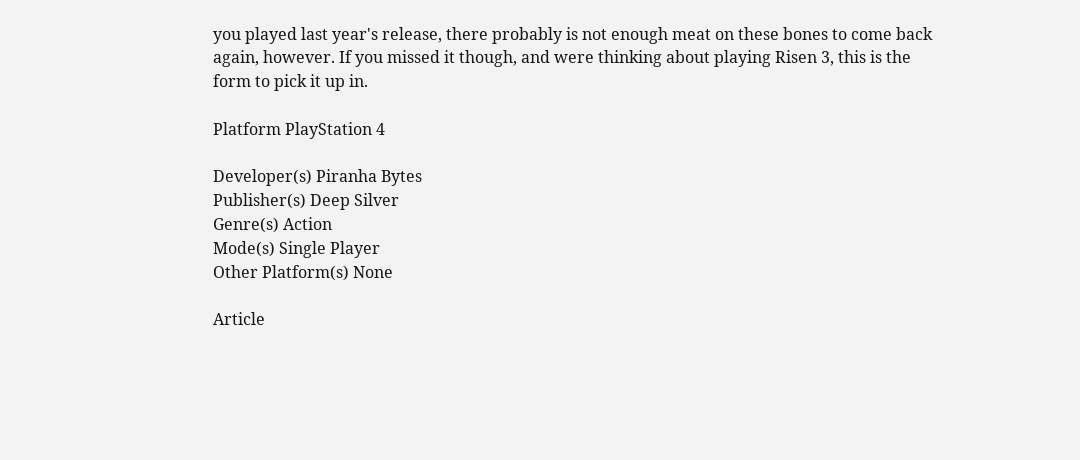you played last year's release, there probably is not enough meat on these bones to come back again, however. If you missed it though, and were thinking about playing Risen 3, this is the form to pick it up in.

Platform PlayStation 4

Developer(s) Piranha Bytes
Publisher(s) Deep Silver
Genre(s) Action
Mode(s) Single Player
Other Platform(s) None

Article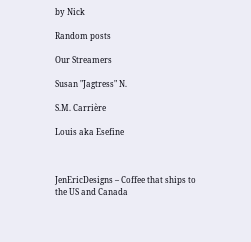by Nick

Random posts

Our Streamers

Susan "Jagtress" N.

S.M. Carrière

Louis aka Esefine



JenEricDesigns – Coffee that ships to the US and Canada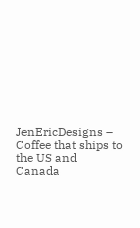JenEricDesigns – Coffee that ships to the US and Canada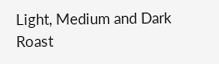Light, Medium and Dark Roast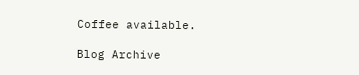Coffee available.

Blog Archive